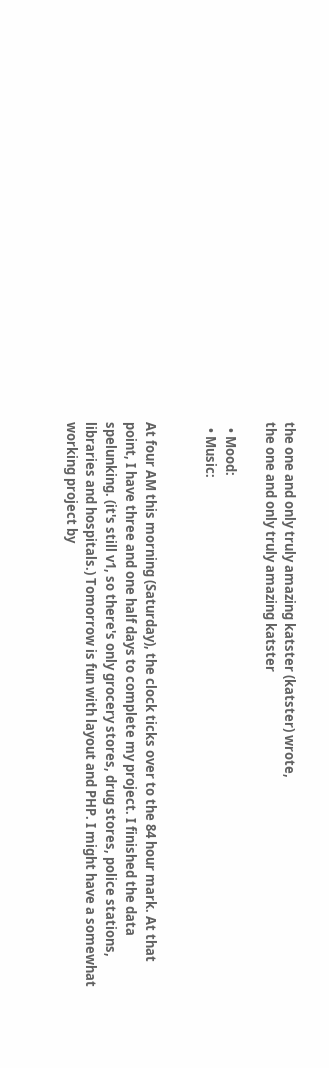the one and only truly amazing katster (katster) wrote,
the one and only truly amazing katster

  • Mood:
  • Music:


At four AM this morning (Saturday), the clock ticks over to the 84 hour mark. At that point, I have three and one half days to complete my project. I finished the data spelunking. (it's still v1, so there's only grocery stores, drug stores, police stations, libraries and hospitals.) Tomorrow is fun with layout and PHP. I might have a somewhat working project by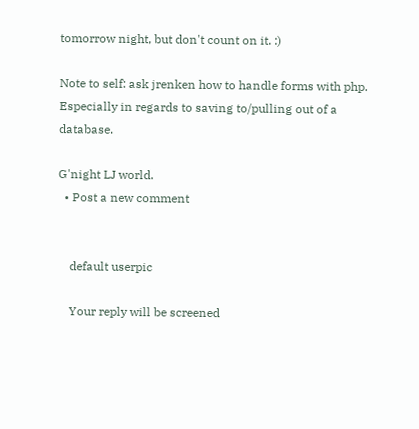tomorrow night, but don't count on it. :)

Note to self: ask jrenken how to handle forms with php. Especially in regards to saving to/pulling out of a database.

G'night LJ world.
  • Post a new comment


    default userpic

    Your reply will be screened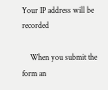Your IP address will be recorded

    When you submit the form an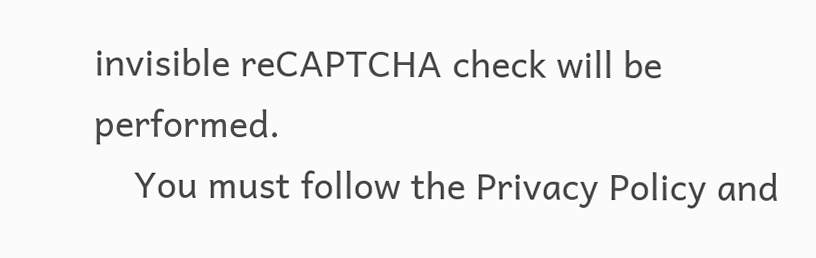invisible reCAPTCHA check will be performed.
    You must follow the Privacy Policy and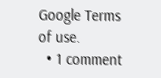Google Terms of use.
  • 1 comment